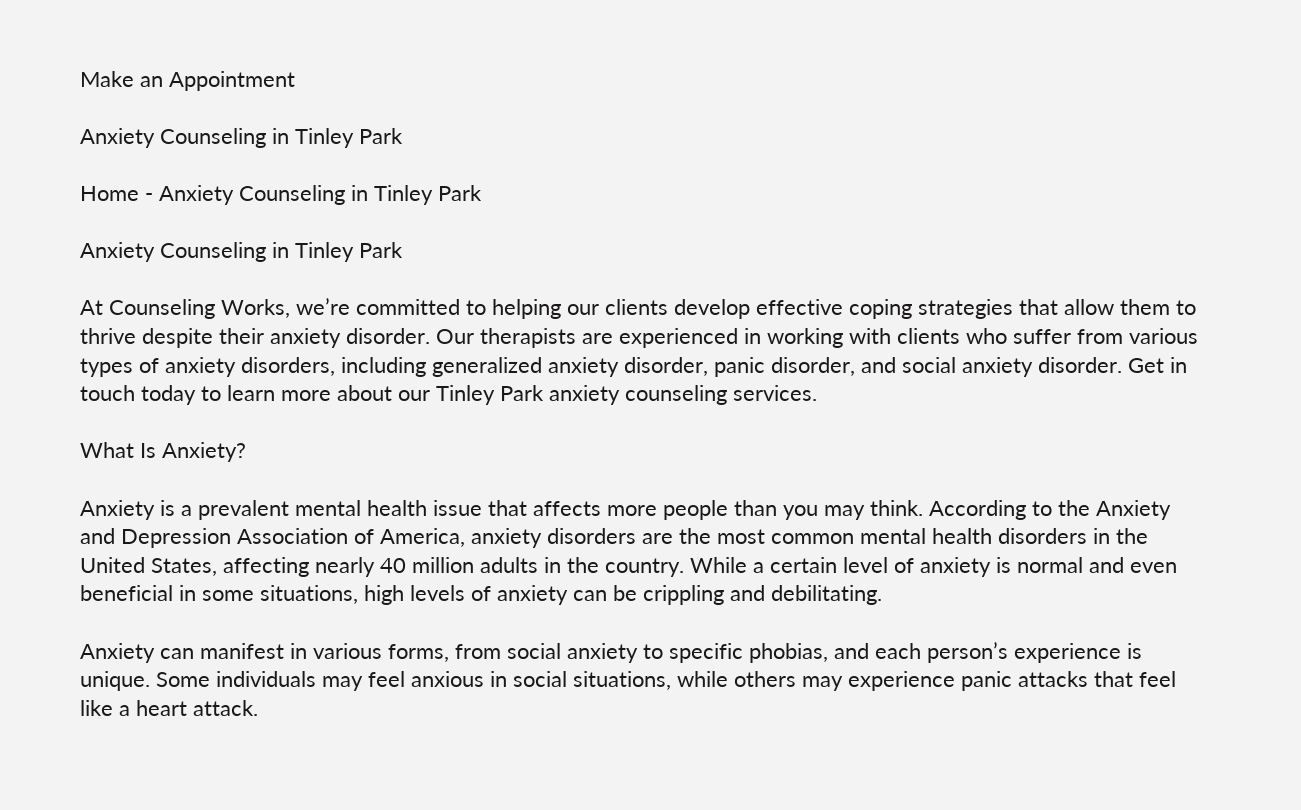Make an Appointment

Anxiety Counseling in Tinley Park

Home - Anxiety Counseling in Tinley Park

Anxiety Counseling in Tinley Park

At Counseling Works, we’re committed to helping our clients develop effective coping strategies that allow them to thrive despite their anxiety disorder. Our therapists are experienced in working with clients who suffer from various types of anxiety disorders, including generalized anxiety disorder, panic disorder, and social anxiety disorder. Get in touch today to learn more about our Tinley Park anxiety counseling services.

What Is Anxiety?

Anxiety is a prevalent mental health issue that affects more people than you may think. According to the Anxiety and Depression Association of America, anxiety disorders are the most common mental health disorders in the United States, affecting nearly 40 million adults in the country. While a certain level of anxiety is normal and even beneficial in some situations, high levels of anxiety can be crippling and debilitating.

Anxiety can manifest in various forms, from social anxiety to specific phobias, and each person’s experience is unique. Some individuals may feel anxious in social situations, while others may experience panic attacks that feel like a heart attack.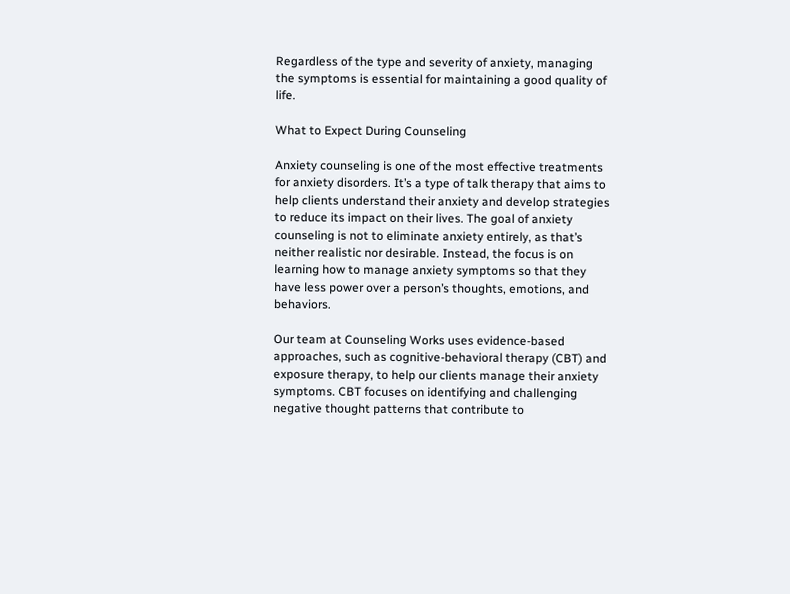Regardless of the type and severity of anxiety, managing the symptoms is essential for maintaining a good quality of life.

What to Expect During Counseling

Anxiety counseling is one of the most effective treatments for anxiety disorders. It’s a type of talk therapy that aims to help clients understand their anxiety and develop strategies to reduce its impact on their lives. The goal of anxiety counseling is not to eliminate anxiety entirely, as that’s neither realistic nor desirable. Instead, the focus is on learning how to manage anxiety symptoms so that they have less power over a person’s thoughts, emotions, and behaviors.

Our team at Counseling Works uses evidence-based approaches, such as cognitive-behavioral therapy (CBT) and exposure therapy, to help our clients manage their anxiety symptoms. CBT focuses on identifying and challenging negative thought patterns that contribute to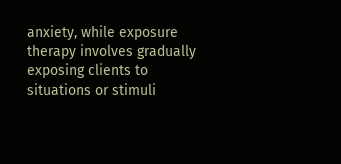anxiety, while exposure therapy involves gradually exposing clients to situations or stimuli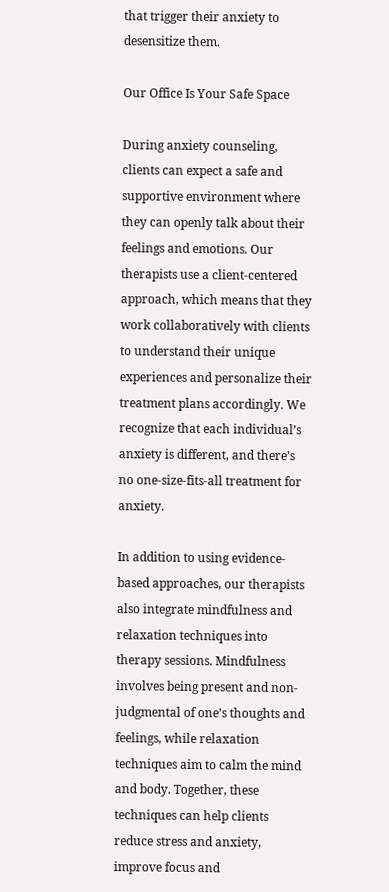that trigger their anxiety to desensitize them.

Our Office Is Your Safe Space

During anxiety counseling, clients can expect a safe and supportive environment where they can openly talk about their feelings and emotions. Our therapists use a client-centered approach, which means that they work collaboratively with clients to understand their unique experiences and personalize their treatment plans accordingly. We recognize that each individual’s anxiety is different, and there’s no one-size-fits-all treatment for anxiety.

In addition to using evidence-based approaches, our therapists also integrate mindfulness and relaxation techniques into therapy sessions. Mindfulness involves being present and non-judgmental of one’s thoughts and feelings, while relaxation techniques aim to calm the mind and body. Together, these techniques can help clients reduce stress and anxiety, improve focus and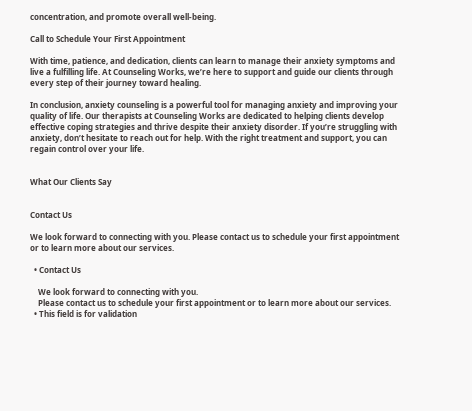concentration, and promote overall well-being.

Call to Schedule Your First Appointment

With time, patience, and dedication, clients can learn to manage their anxiety symptoms and live a fulfilling life. At Counseling Works, we’re here to support and guide our clients through every step of their journey toward healing.

In conclusion, anxiety counseling is a powerful tool for managing anxiety and improving your quality of life. Our therapists at Counseling Works are dedicated to helping clients develop effective coping strategies and thrive despite their anxiety disorder. If you’re struggling with anxiety, don’t hesitate to reach out for help. With the right treatment and support, you can regain control over your life.


What Our Clients Say


Contact Us

We look forward to connecting with you. Please contact us to schedule your first appointment or to learn more about our services.

  • Contact Us

    We look forward to connecting with you.
    Please contact us to schedule your first appointment or to learn more about our services.
  • This field is for validation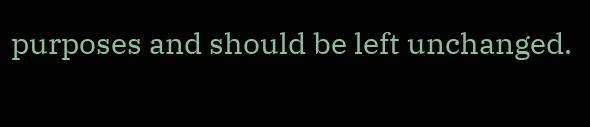purposes and should be left unchanged.